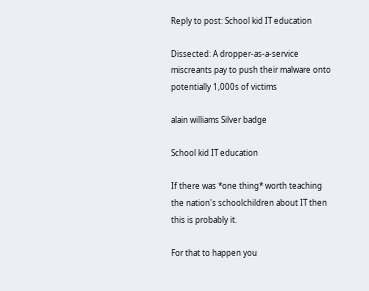Reply to post: School kid IT education

Dissected: A dropper-as-a-service miscreants pay to push their malware onto potentially 1,000s of victims

alain williams Silver badge

School kid IT education

If there was *one thing* worth teaching the nation's schoolchildren about IT then this is probably it.

For that to happen you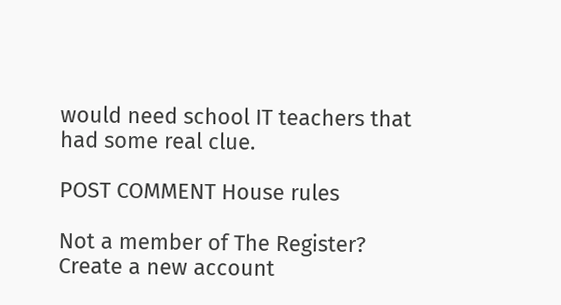would need school IT teachers that had some real clue.

POST COMMENT House rules

Not a member of The Register? Create a new account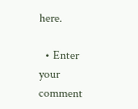here.

  • Enter your comment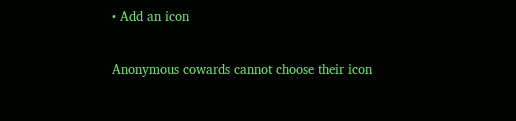• Add an icon

Anonymous cowards cannot choose their icon